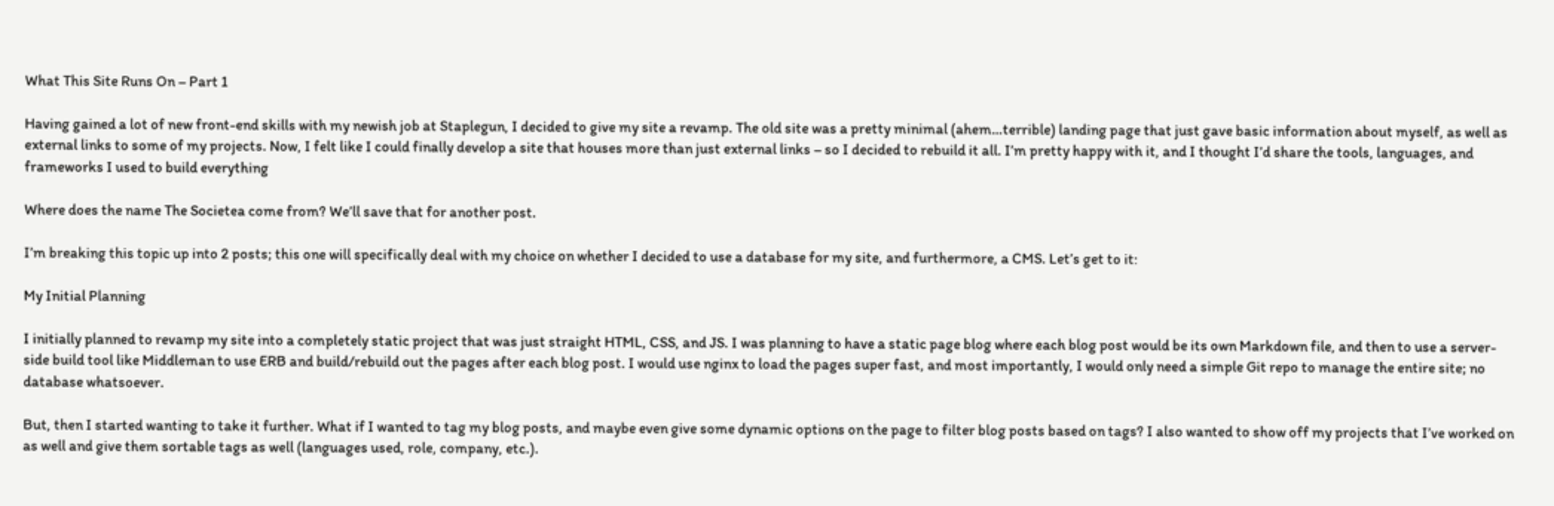What This Site Runs On – Part 1

Having gained a lot of new front-end skills with my newish job at Staplegun, I decided to give my site a revamp. The old site was a pretty minimal (ahem…terrible) landing page that just gave basic information about myself, as well as external links to some of my projects. Now, I felt like I could finally develop a site that houses more than just external links – so I decided to rebuild it all. I’m pretty happy with it, and I thought I’d share the tools, languages, and frameworks I used to build everything

Where does the name The Societea come from? We’ll save that for another post.

I’m breaking this topic up into 2 posts; this one will specifically deal with my choice on whether I decided to use a database for my site, and furthermore, a CMS. Let’s get to it:

My Initial Planning

I initially planned to revamp my site into a completely static project that was just straight HTML, CSS, and JS. I was planning to have a static page blog where each blog post would be its own Markdown file, and then to use a server-side build tool like Middleman to use ERB and build/rebuild out the pages after each blog post. I would use nginx to load the pages super fast, and most importantly, I would only need a simple Git repo to manage the entire site; no database whatsoever.

But, then I started wanting to take it further. What if I wanted to tag my blog posts, and maybe even give some dynamic options on the page to filter blog posts based on tags? I also wanted to show off my projects that I’ve worked on as well and give them sortable tags as well (languages used, role, company, etc.).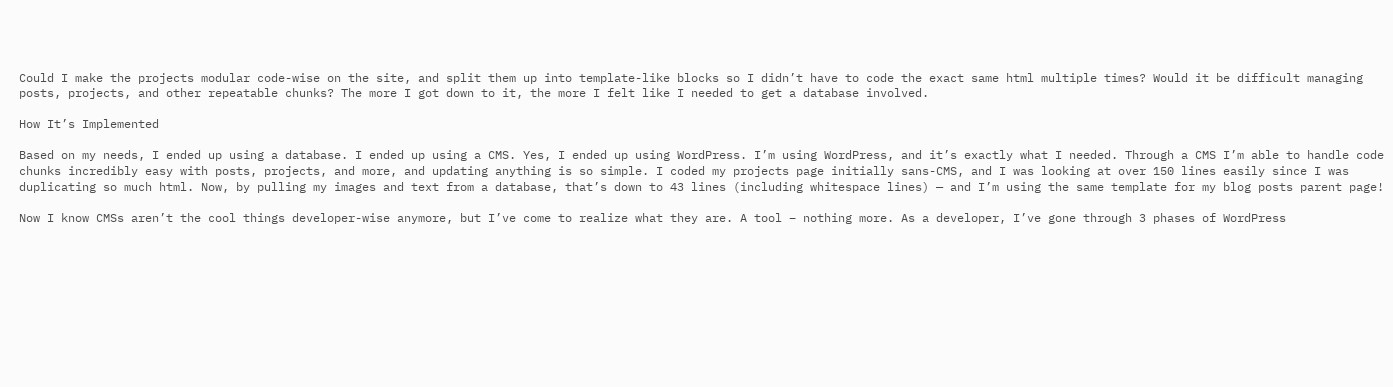Could I make the projects modular code-wise on the site, and split them up into template-like blocks so I didn’t have to code the exact same html multiple times? Would it be difficult managing posts, projects, and other repeatable chunks? The more I got down to it, the more I felt like I needed to get a database involved.

How It’s Implemented

Based on my needs, I ended up using a database. I ended up using a CMS. Yes, I ended up using WordPress. I’m using WordPress, and it’s exactly what I needed. Through a CMS I’m able to handle code chunks incredibly easy with posts, projects, and more, and updating anything is so simple. I coded my projects page initially sans-CMS, and I was looking at over 150 lines easily since I was duplicating so much html. Now, by pulling my images and text from a database, that’s down to 43 lines (including whitespace lines) — and I’m using the same template for my blog posts parent page!

Now I know CMSs aren’t the cool things developer-wise anymore, but I’ve come to realize what they are. A tool – nothing more. As a developer, I’ve gone through 3 phases of WordPress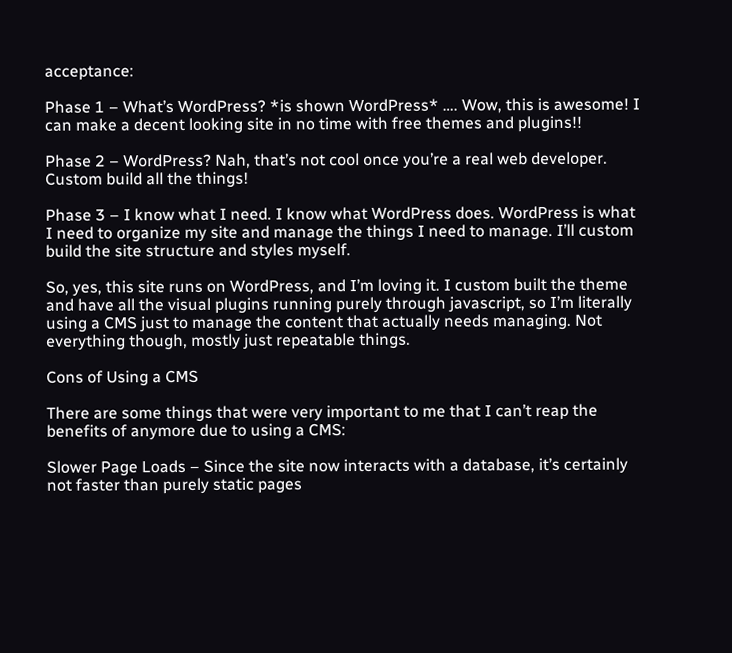acceptance:

Phase 1 – What’s WordPress? *is shown WordPress* …. Wow, this is awesome! I can make a decent looking site in no time with free themes and plugins!!

Phase 2 – WordPress? Nah, that’s not cool once you’re a real web developer. Custom build all the things!

Phase 3 – I know what I need. I know what WordPress does. WordPress is what I need to organize my site and manage the things I need to manage. I’ll custom build the site structure and styles myself.

So, yes, this site runs on WordPress, and I’m loving it. I custom built the theme and have all the visual plugins running purely through javascript, so I’m literally using a CMS just to manage the content that actually needs managing. Not everything though, mostly just repeatable things.

Cons of Using a CMS

There are some things that were very important to me that I can’t reap the benefits of anymore due to using a CMS:

Slower Page Loads – Since the site now interacts with a database, it’s certainly not faster than purely static pages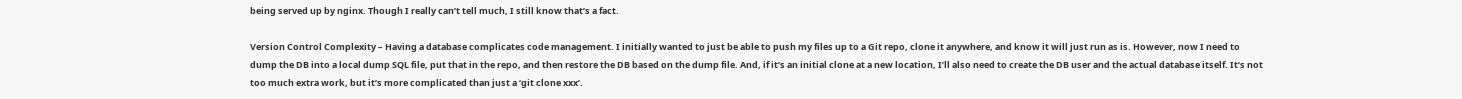being served up by nginx. Though I really can’t tell much, I still know that’s a fact.

Version Control Complexity – Having a database complicates code management. I initially wanted to just be able to push my files up to a Git repo, clone it anywhere, and know it will just run as is. However, now I need to dump the DB into a local dump SQL file, put that in the repo, and then restore the DB based on the dump file. And, if it’s an initial clone at a new location, I’ll also need to create the DB user and the actual database itself. It’s not too much extra work, but it’s more complicated than just a ‘git clone xxx’.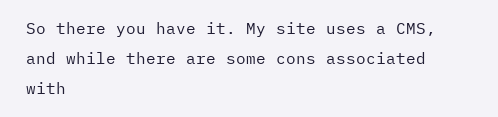So there you have it. My site uses a CMS, and while there are some cons associated with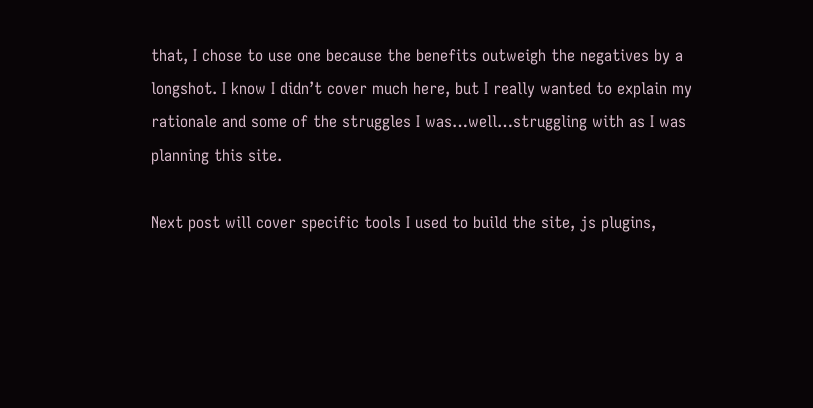that, I chose to use one because the benefits outweigh the negatives by a longshot. I know I didn’t cover much here, but I really wanted to explain my rationale and some of the struggles I was…well…struggling with as I was planning this site.

Next post will cover specific tools I used to build the site, js plugins,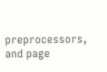preprocessors, and page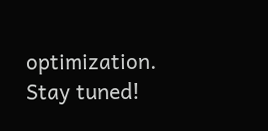optimization. Stay tuned!